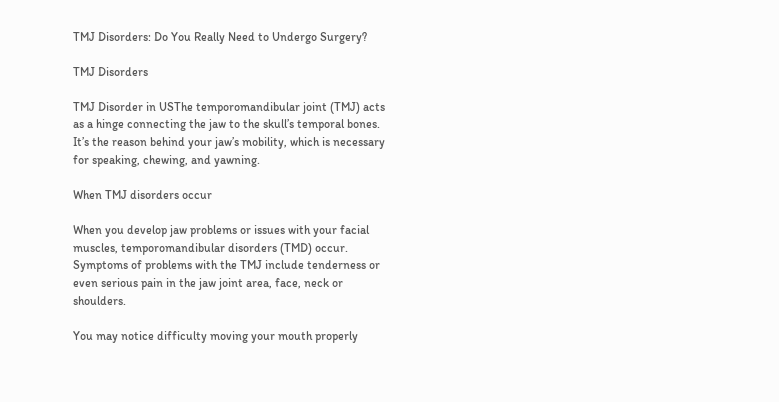TMJ Disorders: Do You Really Need to Undergo Surgery?

TMJ Disorders

TMJ Disorder in USThe temporomandibular joint (TMJ) acts as a hinge connecting the jaw to the skull’s temporal bones. It’s the reason behind your jaw’s mobility, which is necessary for speaking, chewing, and yawning.

When TMJ disorders occur

When you develop jaw problems or issues with your facial muscles, temporomandibular disorders (TMD) occur. Symptoms of problems with the TMJ include tenderness or even serious pain in the jaw joint area, face, neck or shoulders.

You may notice difficulty moving your mouth properly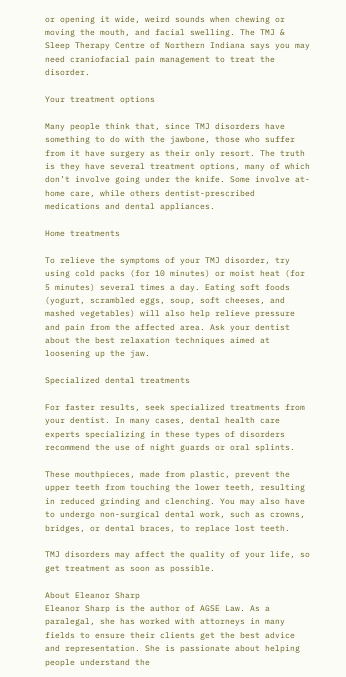or opening it wide, weird sounds when chewing or moving the mouth, and facial swelling. The TMJ & Sleep Therapy Centre of Northern Indiana says you may need craniofacial pain management to treat the disorder.

Your treatment options

Many people think that, since TMJ disorders have something to do with the jawbone, those who suffer from it have surgery as their only resort. The truth is they have several treatment options, many of which don’t involve going under the knife. Some involve at-home care, while others dentist-prescribed medications and dental appliances.

Home treatments

To relieve the symptoms of your TMJ disorder, try using cold packs (for 10 minutes) or moist heat (for 5 minutes) several times a day. Eating soft foods (yogurt, scrambled eggs, soup, soft cheeses, and mashed vegetables) will also help relieve pressure and pain from the affected area. Ask your dentist about the best relaxation techniques aimed at loosening up the jaw.

Specialized dental treatments

For faster results, seek specialized treatments from your dentist. In many cases, dental health care experts specializing in these types of disorders recommend the use of night guards or oral splints.

These mouthpieces, made from plastic, prevent the upper teeth from touching the lower teeth, resulting in reduced grinding and clenching. You may also have to undergo non-surgical dental work, such as crowns, bridges, or dental braces, to replace lost teeth.

TMJ disorders may affect the quality of your life, so get treatment as soon as possible.

About Eleanor Sharp
Eleanor Sharp is the author of AGSE Law. As a paralegal, she has worked with attorneys in many fields to ensure their clients get the best advice and representation. She is passionate about helping people understand the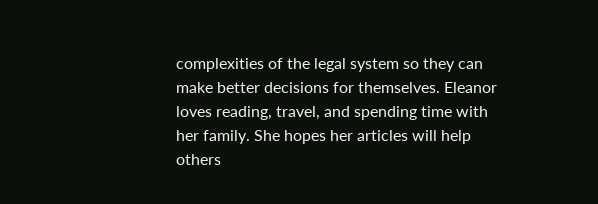complexities of the legal system so they can make better decisions for themselves. Eleanor loves reading, travel, and spending time with her family. She hopes her articles will help others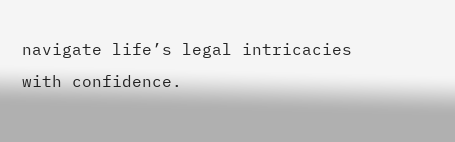navigate life’s legal intricacies with confidence.